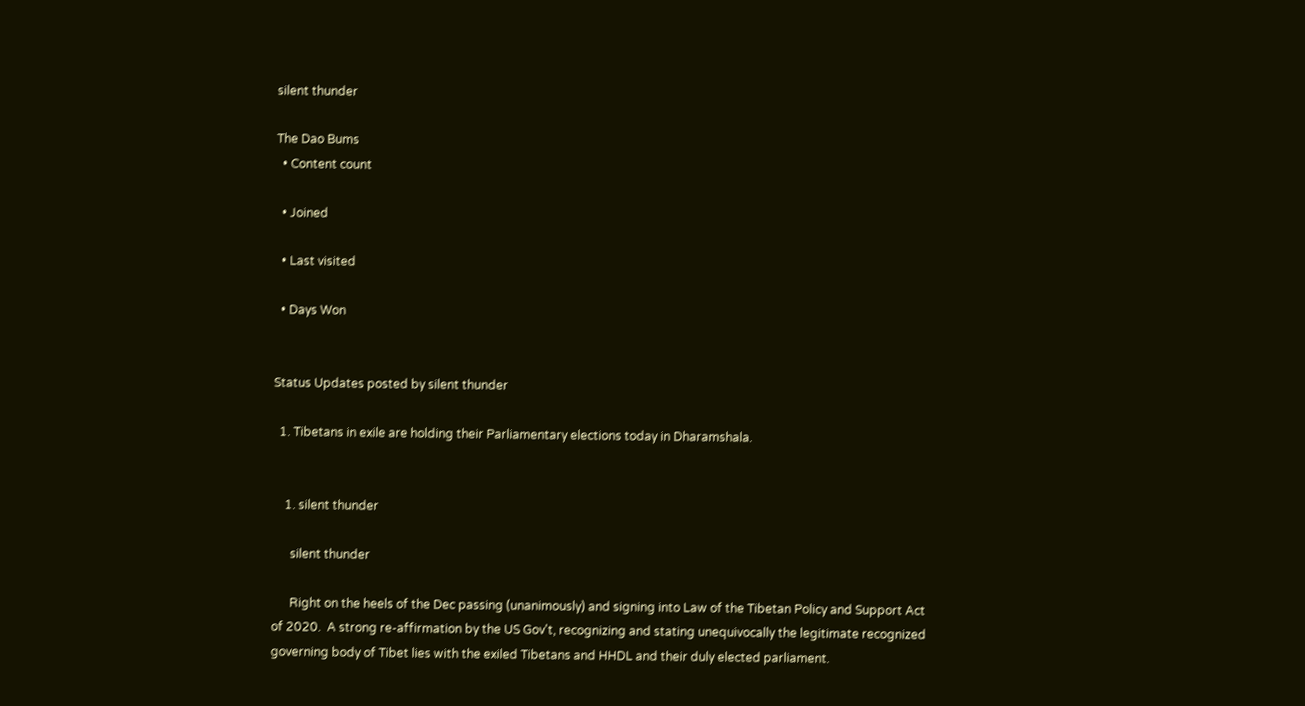silent thunder

The Dao Bums
  • Content count

  • Joined

  • Last visited

  • Days Won


Status Updates posted by silent thunder

  1. Tibetans in exile are holding their Parliamentary elections today in Dharamshala.


    1. silent thunder

      silent thunder

      Right on the heels of the Dec passing (unanimously) and signing into Law of the Tibetan Policy and Support Act of 2020.  A strong re-affirmation by the US Gov't, recognizing and stating unequivocally the legitimate recognized governing body of Tibet lies with the exiled Tibetans and HHDL and their duly elected parliament.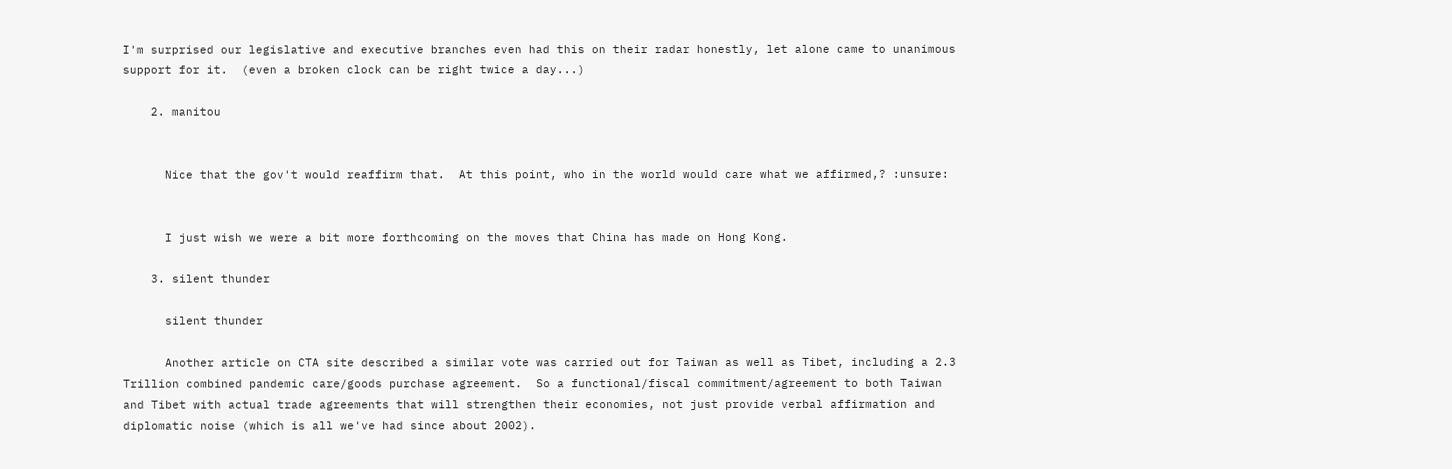I'm surprised our legislative and executive branches even had this on their radar honestly, let alone came to unanimous support for it.  (even a broken clock can be right twice a day...)

    2. manitou


      Nice that the gov't would reaffirm that.  At this point, who in the world would care what we affirmed,? :unsure:


      I just wish we were a bit more forthcoming on the moves that China has made on Hong Kong.

    3. silent thunder

      silent thunder

      Another article on CTA site described a similar vote was carried out for Taiwan as well as Tibet, including a 2.3 Trillion combined pandemic care/goods purchase agreement.  So a functional/fiscal commitment/agreement to both Taiwan and Tibet with actual trade agreements that will strengthen their economies, not just provide verbal affirmation and diplomatic noise (which is all we've had since about 2002).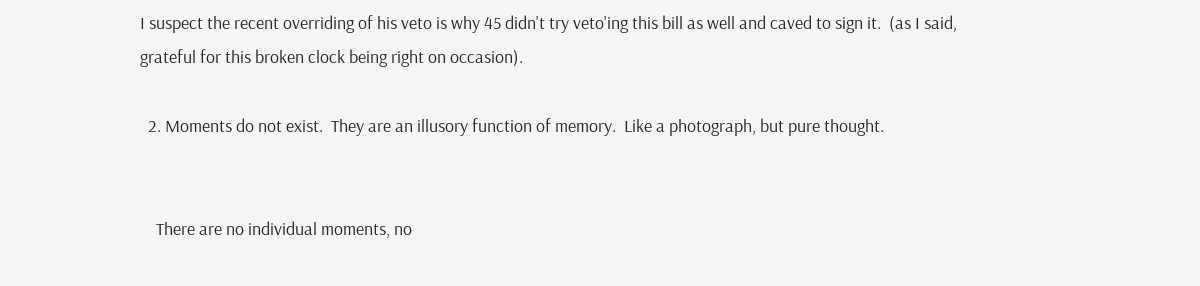I suspect the recent overriding of his veto is why 45 didn't try veto'ing this bill as well and caved to sign it.  (as I said, grateful for this broken clock being right on occasion).

  2. Moments do not exist.  They are an illusory function of memory.  Like a photograph, but pure thought.


    There are no individual moments, no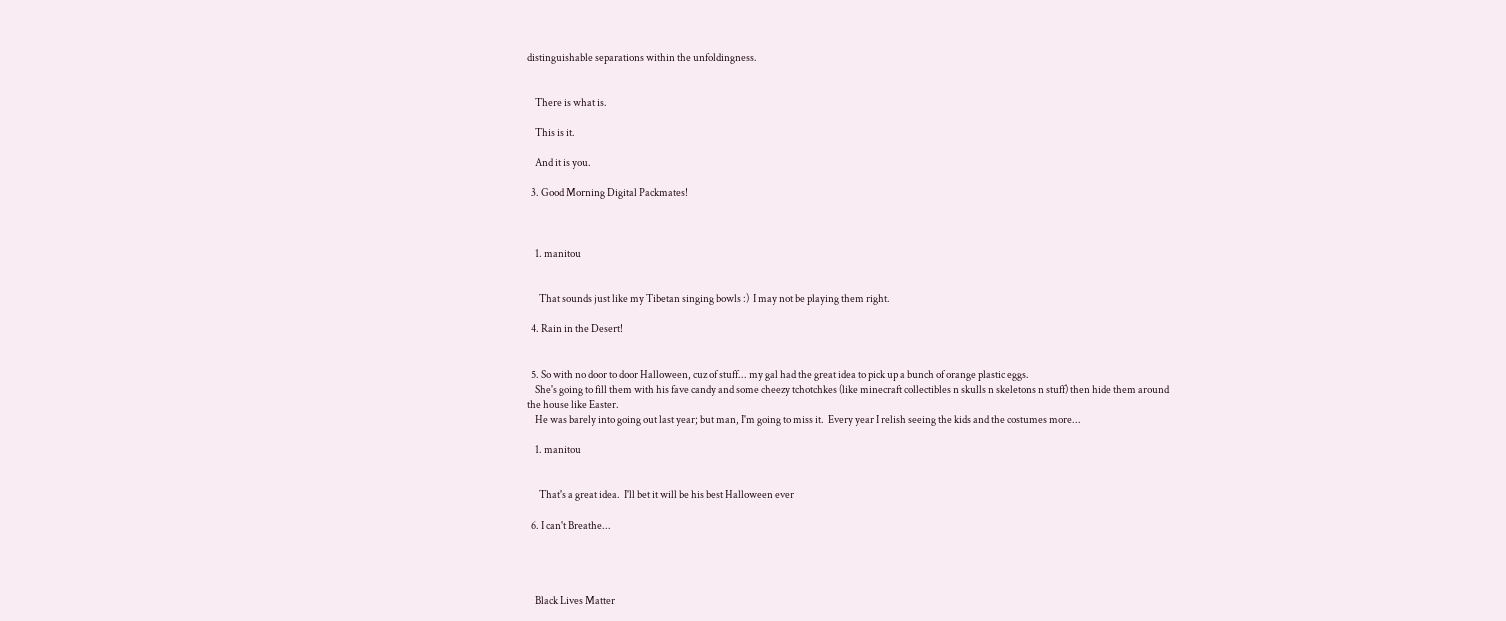distinguishable separations within the unfoldingness.


    There is what is.

    This is it.

    And it is you.

  3. Good Morning Digital Packmates!



    1. manitou


      That sounds just like my Tibetan singing bowls :)  I may not be playing them right.

  4. Rain in the Desert!


  5. So with no door to door Halloween, cuz of stuff... my gal had the great idea to pick up a bunch of orange plastic eggs.
    She's going to fill them with his fave candy and some cheezy tchotchkes (like minecraft collectibles n skulls n skeletons n stuff) then hide them around the house like Easter.
    He was barely into going out last year; but man, I'm going to miss it.  Every year I relish seeing the kids and the costumes more...

    1. manitou


      That's a great idea.  I'll bet it will be his best Halloween ever

  6. I can't Breathe...




    Black Lives Matter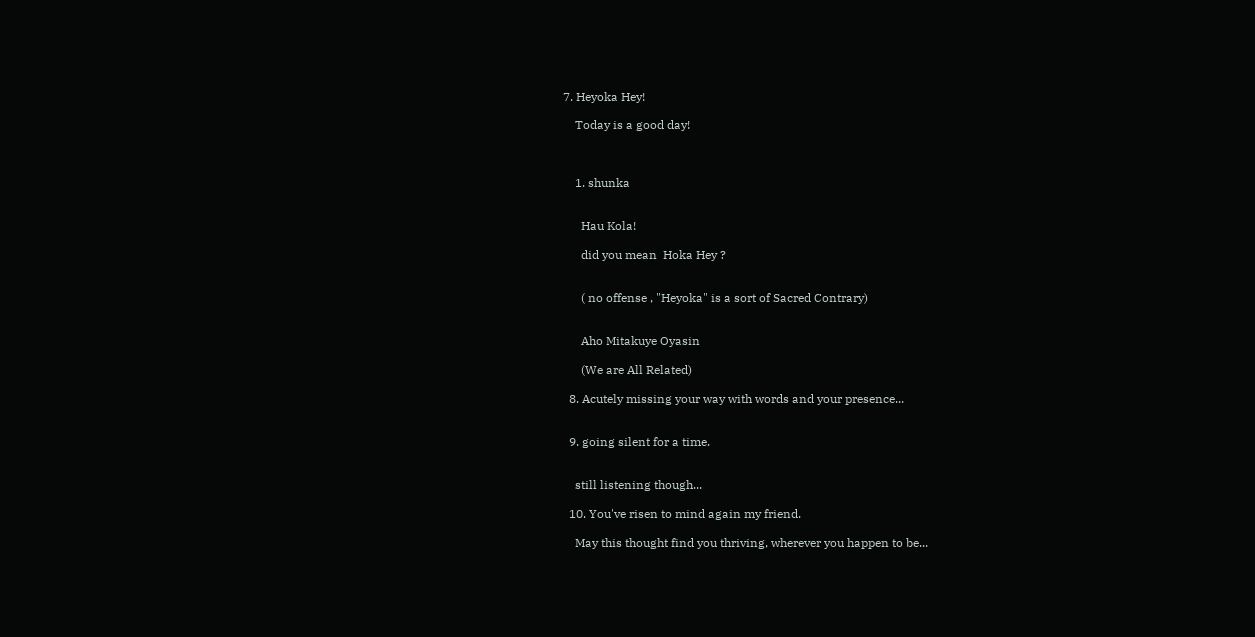7. Heyoka Hey!

    Today is a good day!



    1. shunka


      Hau Kola!

      did you mean  Hoka Hey ?


      ( no offense , "Heyoka" is a sort of Sacred Contrary)


      Aho Mitakuye Oyasin

      (We are All Related)

  8. Acutely missing your way with words and your presence...


  9. going silent for a time.


    still listening though...

  10. You've risen to mind again my friend.

    May this thought find you thriving, wherever you happen to be...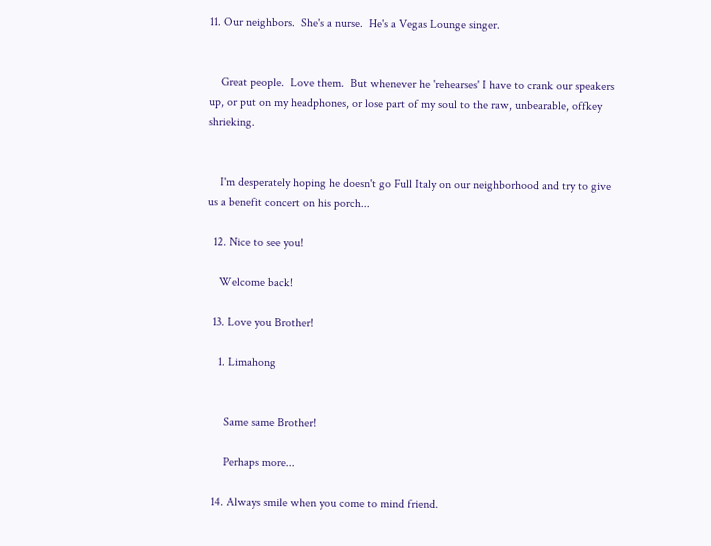11. Our neighbors.  She's a nurse.  He's a Vegas Lounge singer.


    Great people.  Love them.  But whenever he 'rehearses' I have to crank our speakers up, or put on my headphones, or lose part of my soul to the raw, unbearable, offkey shrieking.


    I'm desperately hoping he doesn't go Full Italy on our neighborhood and try to give us a benefit concert on his porch...

  12. Nice to see you!

    Welcome back!

  13. Love you Brother!

    1. Limahong


      Same same Brother!

      Perhaps more...

  14. Always smile when you come to mind friend.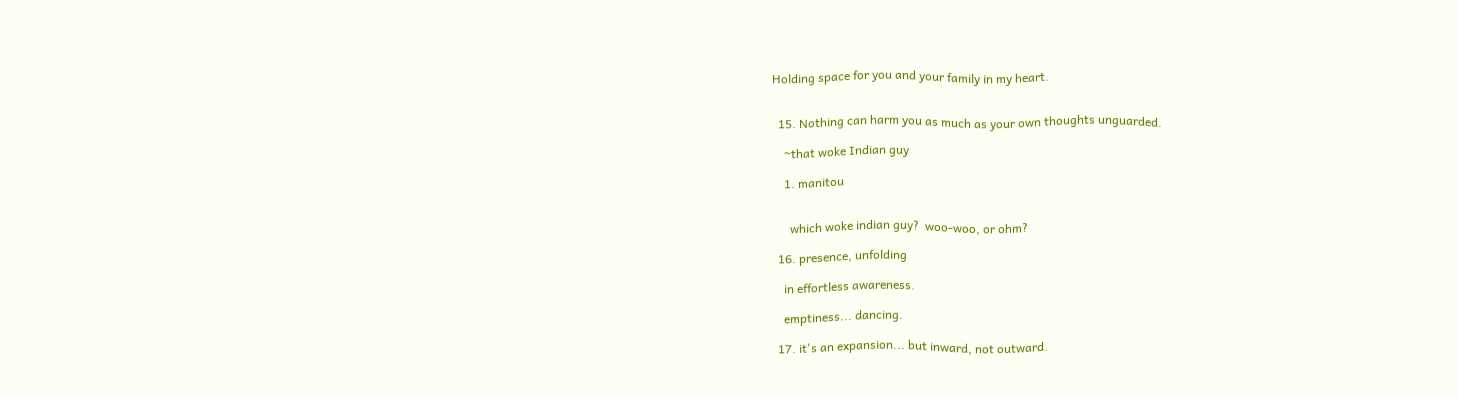Holding space for you and your family in my heart.


  15. Nothing can harm you as much as your own thoughts unguarded.

    ~that woke Indian guy

    1. manitou


      which woke indian guy?  woo-woo, or ohm?

  16. presence, unfolding

    in effortless awareness.

    emptiness... dancing.

  17. it's an expansion... but inward, not outward.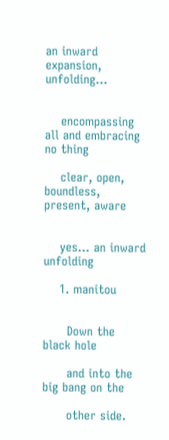an inward expansion, unfolding...


    encompassing all and embracing no thing

    clear, open, boundless, present, aware


    yes... an inward unfolding

    1. manitou


      Down the black hole

      and into the big bang on the

      other side.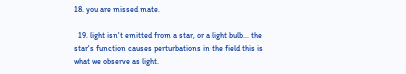18. you are missed mate.

  19. light isn't emitted from a star, or a light bulb... the star's function causes perturbations in the field this is what we observe as light.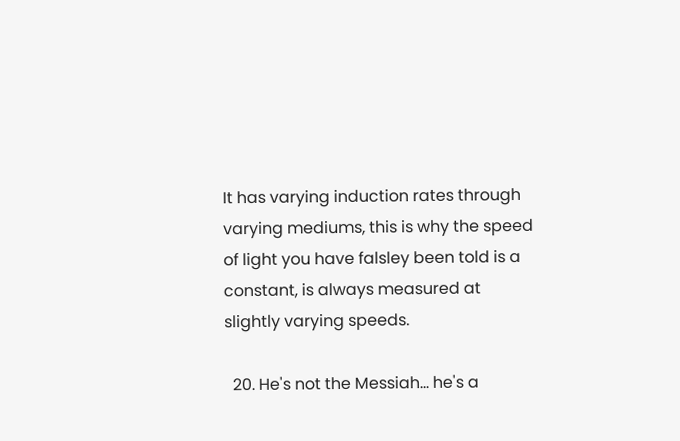It has varying induction rates through varying mediums, this is why the speed of light you have falsley been told is a constant, is always measured at slightly varying speeds.

  20. He's not the Messiah... he's a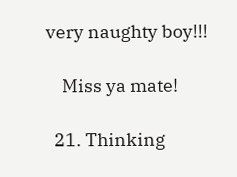very naughty boy!!!

    Miss ya mate!

  21. Thinking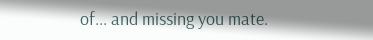of... and missing you mate.